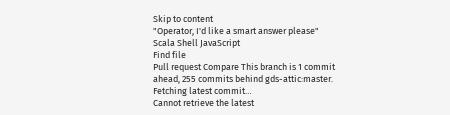Skip to content
"Operator, I'd like a smart answer please"
Scala Shell JavaScript
Find file
Pull request Compare This branch is 1 commit ahead, 255 commits behind gds-attic:master.
Fetching latest commit…
Cannot retrieve the latest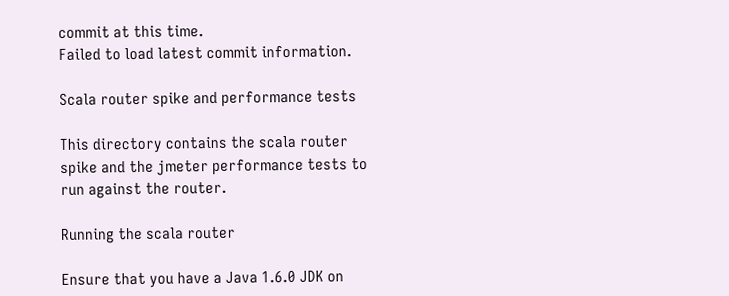commit at this time.
Failed to load latest commit information.

Scala router spike and performance tests

This directory contains the scala router spike and the jmeter performance tests to run against the router.

Running the scala router

Ensure that you have a Java 1.6.0 JDK on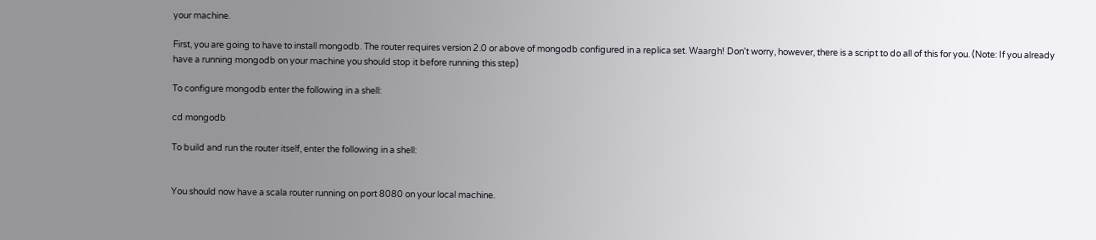your machine.

First, you are going to have to install mongodb. The router requires version 2.0 or above of mongodb configured in a replica set. Waargh! Don't worry, however, there is a script to do all of this for you. (Note: If you already have a running mongodb on your machine you should stop it before running this step)

To configure mongodb enter the following in a shell:

cd mongodb

To build and run the router itself, enter the following in a shell:


You should now have a scala router running on port 8080 on your local machine.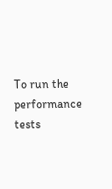To run the performance tests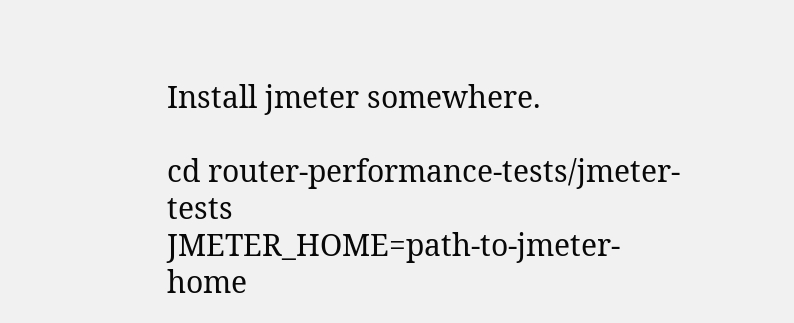Install jmeter somewhere.

cd router-performance-tests/jmeter-tests
JMETER_HOME=path-to-jmeter-home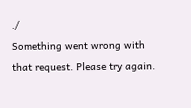./
Something went wrong with that request. Please try again.